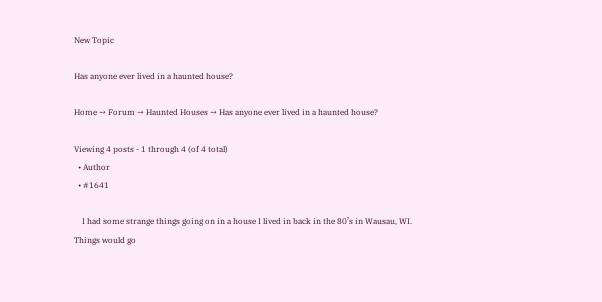New Topic

Has anyone ever lived in a haunted house?

Home → Forum → Haunted Houses → Has anyone ever lived in a haunted house?

Viewing 4 posts - 1 through 4 (of 4 total)
  • Author
  • #1641

    I had some strange things going on in a house I lived in back in the 80’s in Wausau, WI. Things would go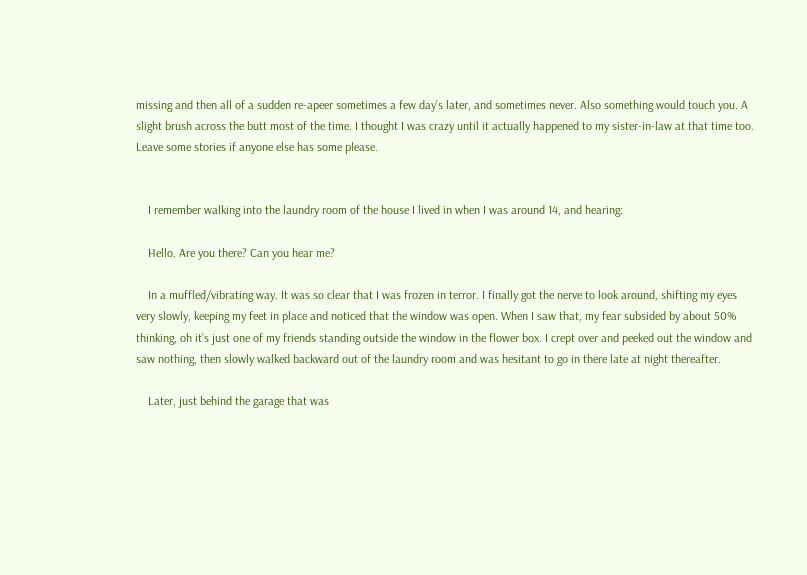missing and then all of a sudden re-apeer sometimes a few day’s later, and sometimes never. Also something would touch you. A slight brush across the butt most of the time. I thought I was crazy until it actually happened to my sister-in-law at that time too. Leave some stories if anyone else has some please.


    I remember walking into the laundry room of the house I lived in when I was around 14, and hearing:

    Hello. Are you there? Can you hear me?

    In a muffled/vibrating way. It was so clear that I was frozen in terror. I finally got the nerve to look around, shifting my eyes very slowly, keeping my feet in place and noticed that the window was open. When I saw that, my fear subsided by about 50% thinking, oh it’s just one of my friends standing outside the window in the flower box. I crept over and peeked out the window and saw nothing, then slowly walked backward out of the laundry room and was hesitant to go in there late at night thereafter.

    Later, just behind the garage that was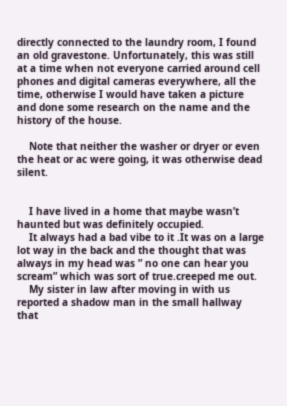directly connected to the laundry room, I found an old gravestone. Unfortunately, this was still at a time when not everyone carried around cell phones and digital cameras everywhere, all the time, otherwise I would have taken a picture and done some research on the name and the history of the house.

    Note that neither the washer or dryer or even the heat or ac were going, it was otherwise dead silent.


    I have lived in a home that maybe wasn’t haunted but was definitely occupied.
    It always had a bad vibe to it .It was on a large lot way in the back and the thought that was always in my head was ” no one can hear you scream” which was sort of true.creeped me out.
    My sister in law after moving in with us reported a shadow man in the small hallway that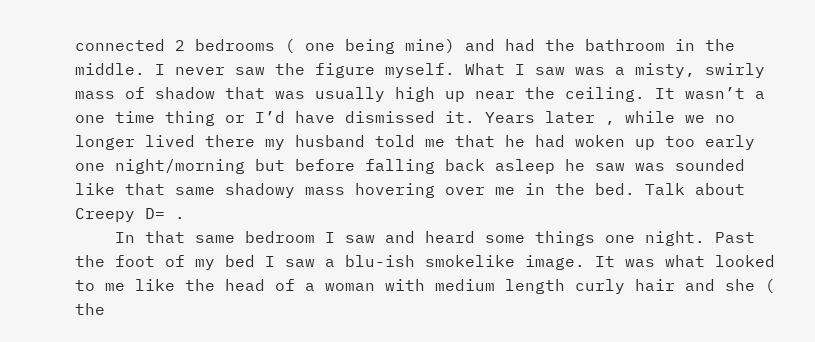connected 2 bedrooms ( one being mine) and had the bathroom in the middle. I never saw the figure myself. What I saw was a misty, swirly mass of shadow that was usually high up near the ceiling. It wasn’t a one time thing or I’d have dismissed it. Years later , while we no longer lived there my husband told me that he had woken up too early one night/morning but before falling back asleep he saw was sounded like that same shadowy mass hovering over me in the bed. Talk about Creepy D= .
    In that same bedroom I saw and heard some things one night. Past the foot of my bed I saw a blu-ish smokelike image. It was what looked to me like the head of a woman with medium length curly hair and she ( the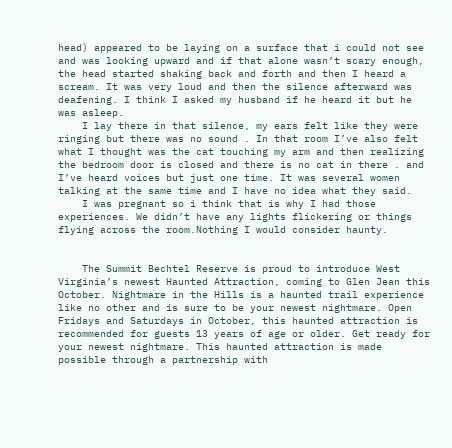head) appeared to be laying on a surface that i could not see and was looking upward and if that alone wasn’t scary enough, the head started shaking back and forth and then I heard a scream. It was very loud and then the silence afterward was deafening. I think I asked my husband if he heard it but he was asleep.
    I lay there in that silence, my ears felt like they were ringing but there was no sound . In that room I’ve also felt what I thought was the cat touching my arm and then realizing the bedroom door is closed and there is no cat in there . and I’ve heard voices but just one time. It was several women talking at the same time and I have no idea what they said.
    I was pregnant so i think that is why I had those experiences. We didn’t have any lights flickering or things flying across the room.Nothing I would consider haunty.


    The Summit Bechtel Reserve is proud to introduce West Virginia’s newest Haunted Attraction, coming to Glen Jean this October. Nightmare in the Hills is a haunted trail experience like no other and is sure to be your newest nightmare. Open Fridays and Saturdays in October, this haunted attraction is recommended for guests 13 years of age or older. Get ready for your newest nightmare. This haunted attraction is made possible through a partnership with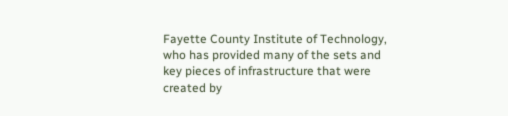Fayette County Institute of Technology, who has provided many of the sets and key pieces of infrastructure that were created by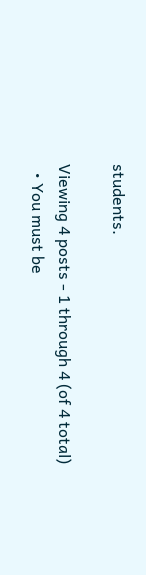students.

Viewing 4 posts - 1 through 4 (of 4 total)
  • You must be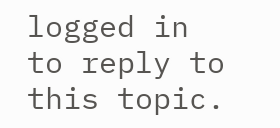logged in to reply to this topic.